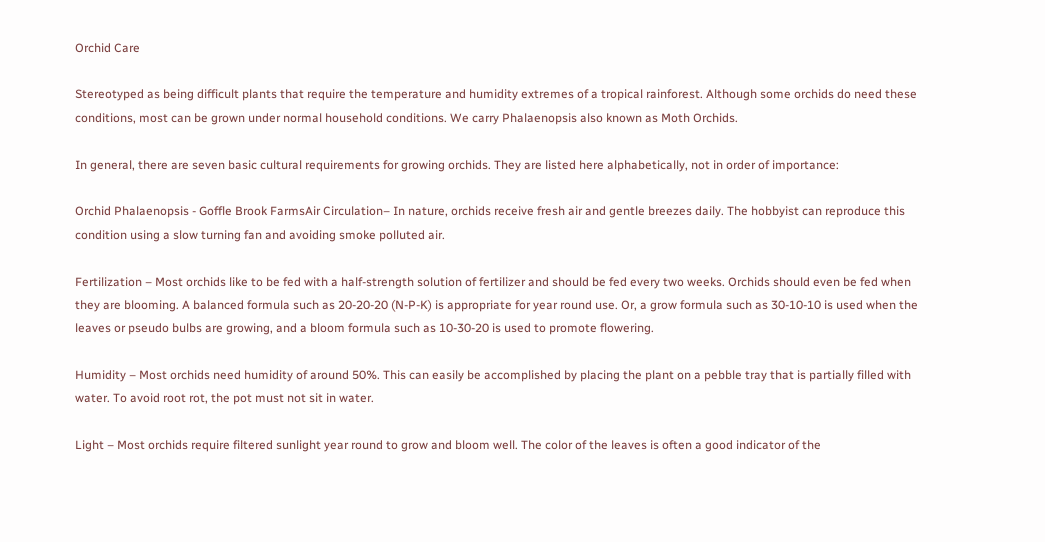Orchid Care

Stereotyped as being difficult plants that require the temperature and humidity extremes of a tropical rainforest. Although some orchids do need these conditions, most can be grown under normal household conditions. We carry Phalaenopsis also known as Moth Orchids.

In general, there are seven basic cultural requirements for growing orchids. They are listed here alphabetically, not in order of importance:

Orchid Phalaenopsis - Goffle Brook FarmsAir Circulation– In nature, orchids receive fresh air and gentle breezes daily. The hobbyist can reproduce this condition using a slow turning fan and avoiding smoke polluted air.

Fertilization – Most orchids like to be fed with a half-strength solution of fertilizer and should be fed every two weeks. Orchids should even be fed when they are blooming. A balanced formula such as 20-20-20 (N-P-K) is appropriate for year round use. Or, a grow formula such as 30-10-10 is used when the leaves or pseudo bulbs are growing, and a bloom formula such as 10-30-20 is used to promote flowering.

Humidity – Most orchids need humidity of around 50%. This can easily be accomplished by placing the plant on a pebble tray that is partially filled with water. To avoid root rot, the pot must not sit in water.

Light – Most orchids require filtered sunlight year round to grow and bloom well. The color of the leaves is often a good indicator of the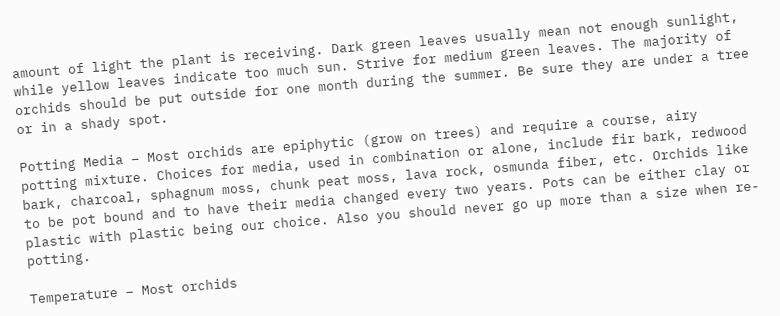amount of light the plant is receiving. Dark green leaves usually mean not enough sunlight, while yellow leaves indicate too much sun. Strive for medium green leaves. The majority of orchids should be put outside for one month during the summer. Be sure they are under a tree or in a shady spot.

Potting Media – Most orchids are epiphytic (grow on trees) and require a course, airy potting mixture. Choices for media, used in combination or alone, include fir bark, redwood bark, charcoal, sphagnum moss, chunk peat moss, lava rock, osmunda fiber, etc. Orchids like to be pot bound and to have their media changed every two years. Pots can be either clay or plastic with plastic being our choice. Also you should never go up more than a size when re-potting.

Temperature – Most orchids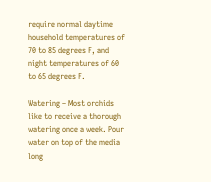require normal daytime household temperatures of 70 to 85 degrees F, and night temperatures of 60 to 65 degrees F.

Watering – Most orchids like to receive a thorough watering once a week. Pour water on top of the media long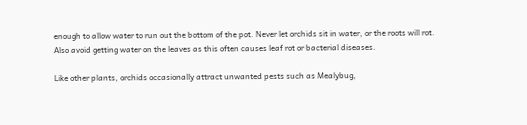enough to allow water to run out the bottom of the pot. Never let orchids sit in water, or the roots will rot. Also avoid getting water on the leaves as this often causes leaf rot or bacterial diseases.

Like other plants, orchids occasionally attract unwanted pests such as Mealybug,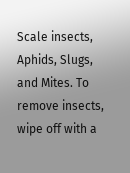Scale insects, Aphids, Slugs, and Mites. To remove insects, wipe off with a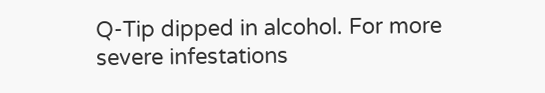Q-Tip dipped in alcohol. For more severe infestations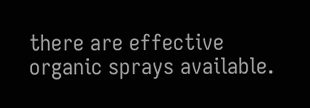there are effective organic sprays available.